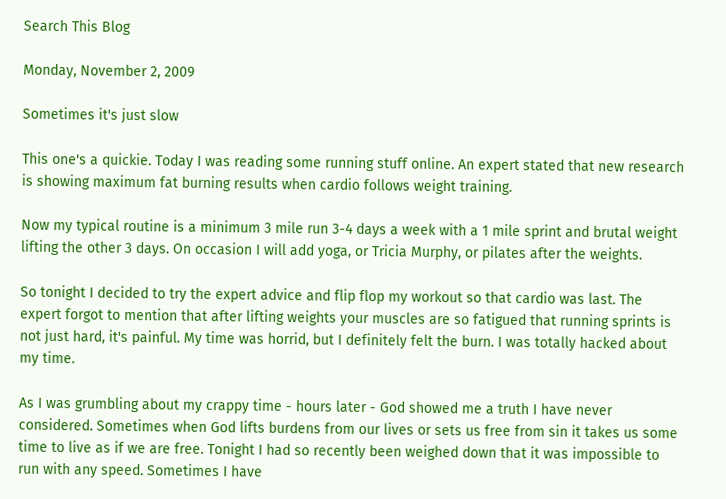Search This Blog

Monday, November 2, 2009

Sometimes it's just slow

This one's a quickie. Today I was reading some running stuff online. An expert stated that new research is showing maximum fat burning results when cardio follows weight training.

Now my typical routine is a minimum 3 mile run 3-4 days a week with a 1 mile sprint and brutal weight lifting the other 3 days. On occasion I will add yoga, or Tricia Murphy, or pilates after the weights.

So tonight I decided to try the expert advice and flip flop my workout so that cardio was last. The expert forgot to mention that after lifting weights your muscles are so fatigued that running sprints is not just hard, it's painful. My time was horrid, but I definitely felt the burn. I was totally hacked about my time.

As I was grumbling about my crappy time - hours later - God showed me a truth I have never considered. Sometimes when God lifts burdens from our lives or sets us free from sin it takes us some time to live as if we are free. Tonight I had so recently been weighed down that it was impossible to run with any speed. Sometimes I have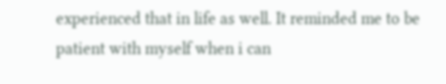experienced that in life as well. It reminded me to be patient with myself when i can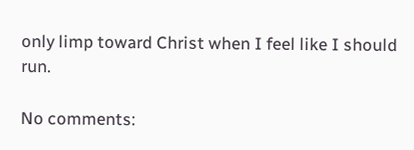only limp toward Christ when I feel like I should run.

No comments: